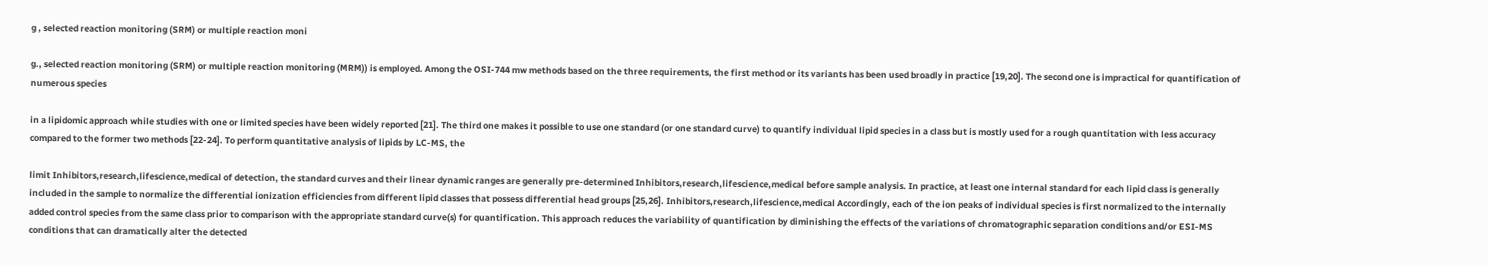g , selected reaction monitoring (SRM) or multiple reaction moni

g., selected reaction monitoring (SRM) or multiple reaction monitoring (MRM)) is employed. Among the OSI-744 mw methods based on the three requirements, the first method or its variants has been used broadly in practice [19,20]. The second one is impractical for quantification of numerous species

in a lipidomic approach while studies with one or limited species have been widely reported [21]. The third one makes it possible to use one standard (or one standard curve) to quantify individual lipid species in a class but is mostly used for a rough quantitation with less accuracy compared to the former two methods [22-24]. To perform quantitative analysis of lipids by LC-MS, the

limit Inhibitors,research,lifescience,medical of detection, the standard curves and their linear dynamic ranges are generally pre-determined Inhibitors,research,lifescience,medical before sample analysis. In practice, at least one internal standard for each lipid class is generally included in the sample to normalize the differential ionization efficiencies from different lipid classes that possess differential head groups [25,26]. Inhibitors,research,lifescience,medical Accordingly, each of the ion peaks of individual species is first normalized to the internally added control species from the same class prior to comparison with the appropriate standard curve(s) for quantification. This approach reduces the variability of quantification by diminishing the effects of the variations of chromatographic separation conditions and/or ESI-MS conditions that can dramatically alter the detected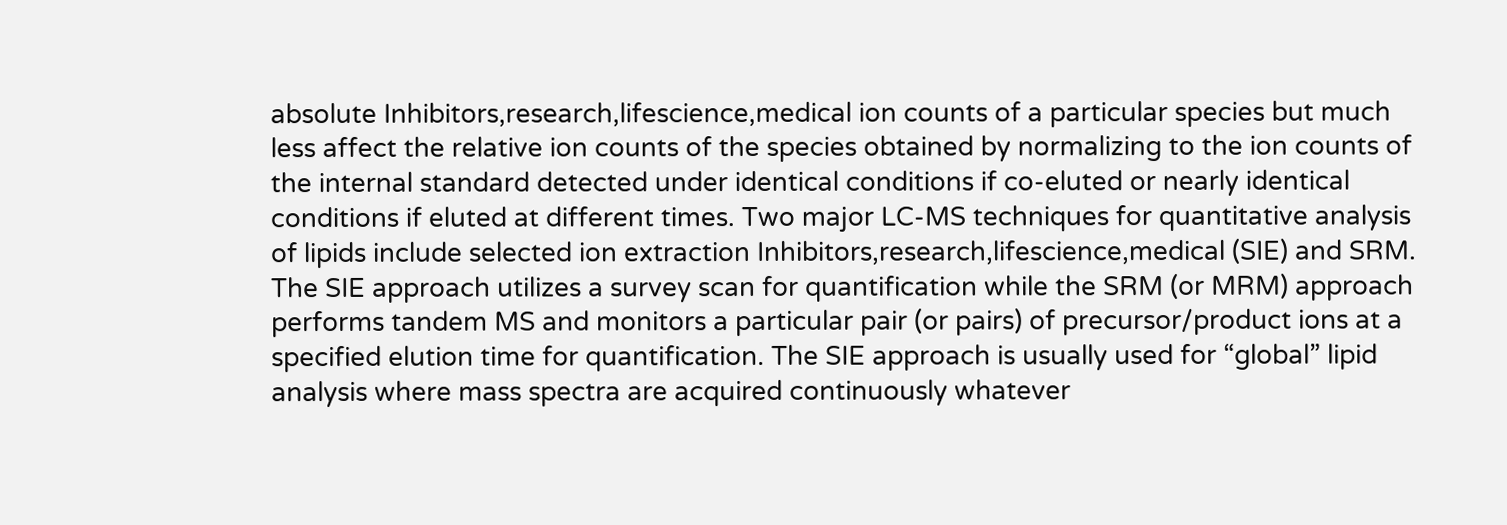absolute Inhibitors,research,lifescience,medical ion counts of a particular species but much less affect the relative ion counts of the species obtained by normalizing to the ion counts of the internal standard detected under identical conditions if co-eluted or nearly identical conditions if eluted at different times. Two major LC-MS techniques for quantitative analysis of lipids include selected ion extraction Inhibitors,research,lifescience,medical (SIE) and SRM. The SIE approach utilizes a survey scan for quantification while the SRM (or MRM) approach performs tandem MS and monitors a particular pair (or pairs) of precursor/product ions at a specified elution time for quantification. The SIE approach is usually used for “global” lipid analysis where mass spectra are acquired continuously whatever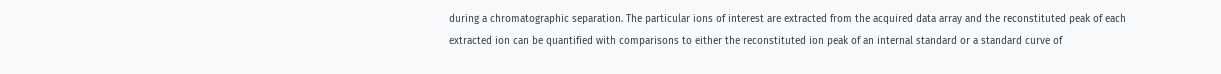during a chromatographic separation. The particular ions of interest are extracted from the acquired data array and the reconstituted peak of each extracted ion can be quantified with comparisons to either the reconstituted ion peak of an internal standard or a standard curve of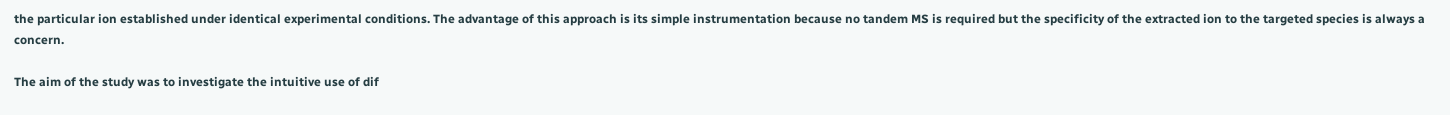the particular ion established under identical experimental conditions. The advantage of this approach is its simple instrumentation because no tandem MS is required but the specificity of the extracted ion to the targeted species is always a concern.

The aim of the study was to investigate the intuitive use of dif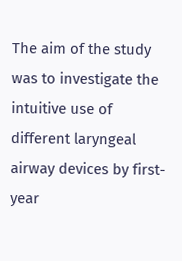The aim of the study was to investigate the intuitive use of different laryngeal airway devices by first-year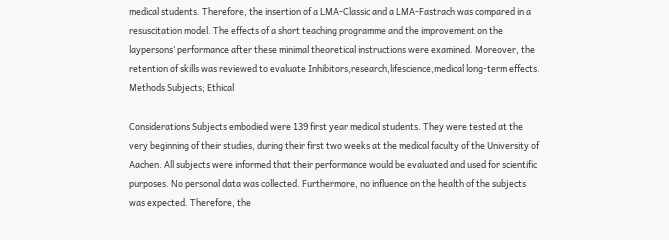medical students. Therefore, the insertion of a LMA-Classic and a LMA-Fastrach was compared in a resuscitation model. The effects of a short teaching programme and the improvement on the laypersons’ performance after these minimal theoretical instructions were examined. Moreover, the retention of skills was reviewed to evaluate Inhibitors,research,lifescience,medical long-term effects. Methods Subjects; Ethical

Considerations Subjects embodied were 139 first year medical students. They were tested at the very beginning of their studies, during their first two weeks at the medical faculty of the University of Aachen. All subjects were informed that their performance would be evaluated and used for scientific purposes. No personal data was collected. Furthermore, no influence on the health of the subjects was expected. Therefore, the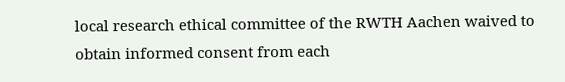local research ethical committee of the RWTH Aachen waived to obtain informed consent from each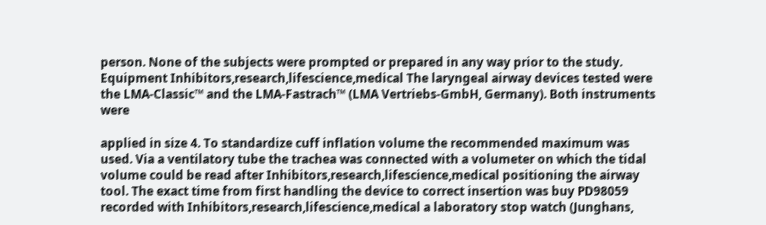person. None of the subjects were prompted or prepared in any way prior to the study. Equipment Inhibitors,research,lifescience,medical The laryngeal airway devices tested were the LMA-Classic™ and the LMA-Fastrach™ (LMA Vertriebs-GmbH, Germany). Both instruments were

applied in size 4. To standardize cuff inflation volume the recommended maximum was used. Via a ventilatory tube the trachea was connected with a volumeter on which the tidal volume could be read after Inhibitors,research,lifescience,medical positioning the airway tool. The exact time from first handling the device to correct insertion was buy PD98059 recorded with Inhibitors,research,lifescience,medical a laboratory stop watch (Junghans,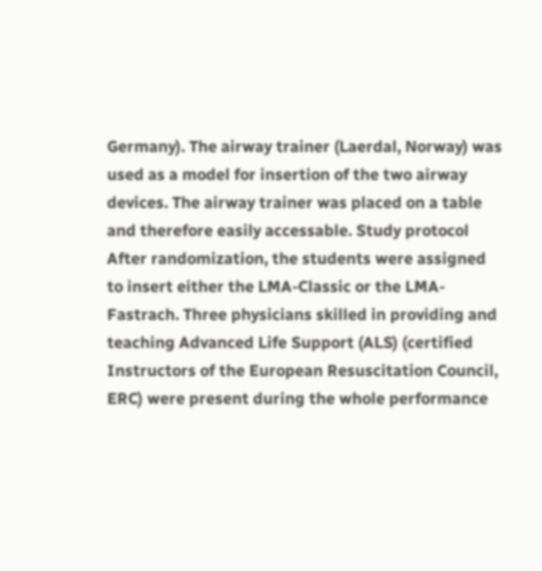Germany). The airway trainer (Laerdal, Norway) was used as a model for insertion of the two airway devices. The airway trainer was placed on a table and therefore easily accessable. Study protocol After randomization, the students were assigned to insert either the LMA-Classic or the LMA-Fastrach. Three physicians skilled in providing and teaching Advanced Life Support (ALS) (certified Instructors of the European Resuscitation Council, ERC) were present during the whole performance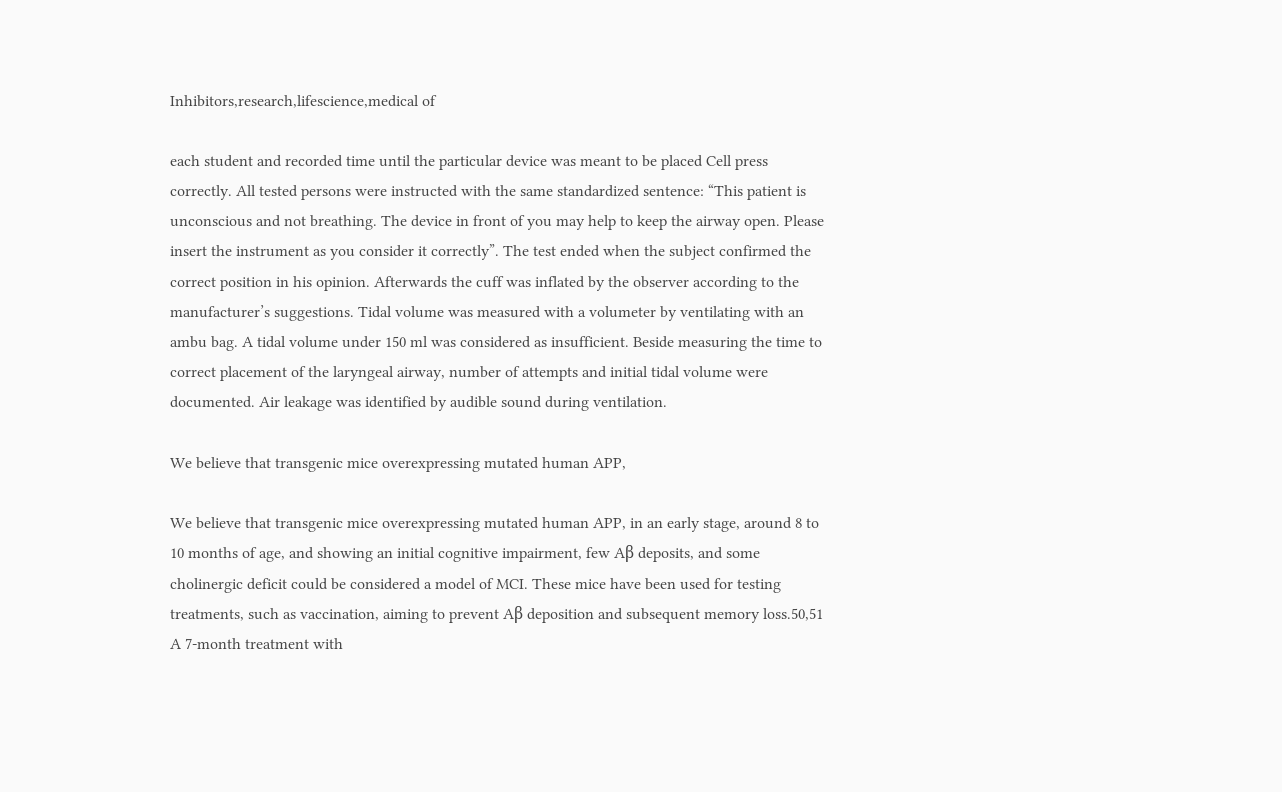Inhibitors,research,lifescience,medical of

each student and recorded time until the particular device was meant to be placed Cell press correctly. All tested persons were instructed with the same standardized sentence: “This patient is unconscious and not breathing. The device in front of you may help to keep the airway open. Please insert the instrument as you consider it correctly”. The test ended when the subject confirmed the correct position in his opinion. Afterwards the cuff was inflated by the observer according to the manufacturer’s suggestions. Tidal volume was measured with a volumeter by ventilating with an ambu bag. A tidal volume under 150 ml was considered as insufficient. Beside measuring the time to correct placement of the laryngeal airway, number of attempts and initial tidal volume were documented. Air leakage was identified by audible sound during ventilation.

We believe that transgenic mice overexpressing mutated human APP,

We believe that transgenic mice overexpressing mutated human APP, in an early stage, around 8 to 10 months of age, and showing an initial cognitive impairment, few Aβ deposits, and some cholinergic deficit could be considered a model of MCI. These mice have been used for testing treatments, such as vaccination, aiming to prevent Aβ deposition and subsequent memory loss.50,51 A 7-month treatment with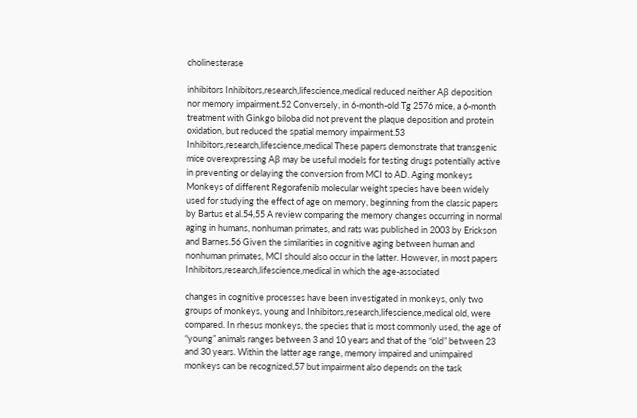cholinesterase

inhibitors Inhibitors,research,lifescience,medical reduced neither Aβ deposition nor memory impairment.52 Conversely, in 6-month-old Tg 2576 mice, a 6-month treatment with Ginkgo biloba did not prevent the plaque deposition and protein oxidation, but reduced the spatial memory impairment.53 Inhibitors,research,lifescience,medical These papers demonstrate that transgenic mice overexpressing Aβ may be useful models for testing drugs potentially active in preventing or delaying the conversion from MCI to AD. Aging monkeys Monkeys of different Regorafenib molecular weight species have been widely used for studying the effect of age on memory, beginning from the classic papers by Bartus et al.54,55 A review comparing the memory changes occurring in normal aging in humans, nonhuman primates, and rats was published in 2003 by Erickson and Barnes.56 Given the similarities in cognitive aging between human and nonhuman primates, MCI should also occur in the latter. However, in most papers Inhibitors,research,lifescience,medical in which the age-associated

changes in cognitive processes have been investigated in monkeys, only two groups of monkeys, young and Inhibitors,research,lifescience,medical old, were compared. In rhesus monkeys, the species that is most commonly used, the age of “young” animals ranges between 3 and 10 years and that of the “old” between 23 and 30 years. Within the latter age range, memory impaired and unimpaired monkeys can be recognized,57 but impairment also depends on the task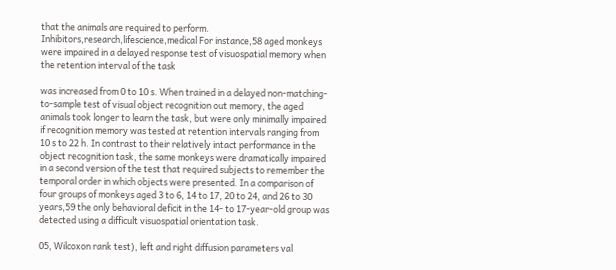that the animals are required to perform. Inhibitors,research,lifescience,medical For instance,58 aged monkeys were impaired in a delayed response test of visuospatial memory when the retention interval of the task

was increased from 0 to 10 s. When trained in a delayed non-matching-to-sample test of visual object recognition out memory, the aged animals took longer to learn the task, but were only minimally impaired if recognition memory was tested at retention intervals ranging from 10 s to 22 h. In contrast to their relatively intact performance in the object recognition task, the same monkeys were dramatically impaired in a second version of the test that required subjects to remember the temporal order in which objects were presented. In a comparison of four groups of monkeys aged 3 to 6, 14 to 17, 20 to 24, and 26 to 30 years,59 the only behavioral deficit in the 14- to 17-year-old group was detected using a difficult visuospatial orientation task.

05, Wilcoxon rank test), left and right diffusion parameters val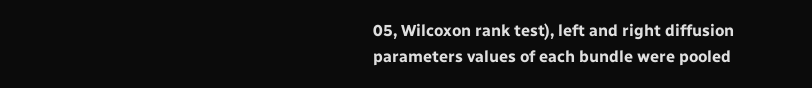05, Wilcoxon rank test), left and right diffusion parameters values of each bundle were pooled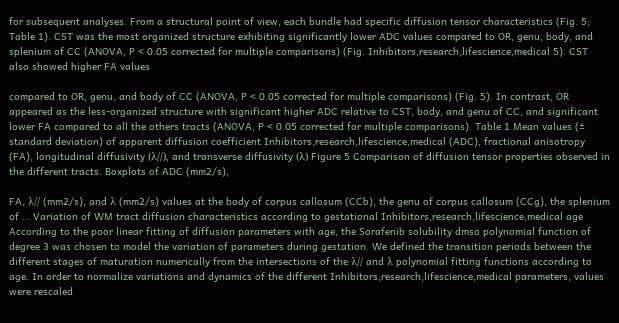for subsequent analyses. From a structural point of view, each bundle had specific diffusion tensor characteristics (Fig. 5; Table 1). CST was the most organized structure exhibiting significantly lower ADC values compared to OR, genu, body, and splenium of CC (ANOVA, P < 0.05 corrected for multiple comparisons) (Fig. Inhibitors,research,lifescience,medical 5). CST also showed higher FA values

compared to OR, genu, and body of CC (ANOVA, P < 0.05 corrected for multiple comparisons) (Fig. 5). In contrast, OR appeared as the less-organized structure with significant higher ADC relative to CST, body, and genu of CC, and significant lower FA compared to all the others tracts (ANOVA, P < 0.05 corrected for multiple comparisons). Table 1 Mean values (± standard deviation) of apparent diffusion coefficient Inhibitors,research,lifescience,medical (ADC), fractional anisotropy (FA), longitudinal diffusivity (λ//), and transverse diffusivity (λ) Figure 5 Comparison of diffusion tensor properties observed in the different tracts. Boxplots of ADC (mm2/s),

FA, λ// (mm2/s), and λ (mm2/s) values at the body of corpus callosum (CCb), the genu of corpus callosum (CCg), the splenium of … Variation of WM tract diffusion characteristics according to gestational Inhibitors,research,lifescience,medical age According to the poor linear fitting of diffusion parameters with age, the Sorafenib solubility dmso polynomial function of degree 3 was chosen to model the variation of parameters during gestation. We defined the transition periods between the different stages of maturation numerically from the intersections of the λ// and λ polynomial fitting functions according to age. In order to normalize variations and dynamics of the different Inhibitors,research,lifescience,medical parameters, values were rescaled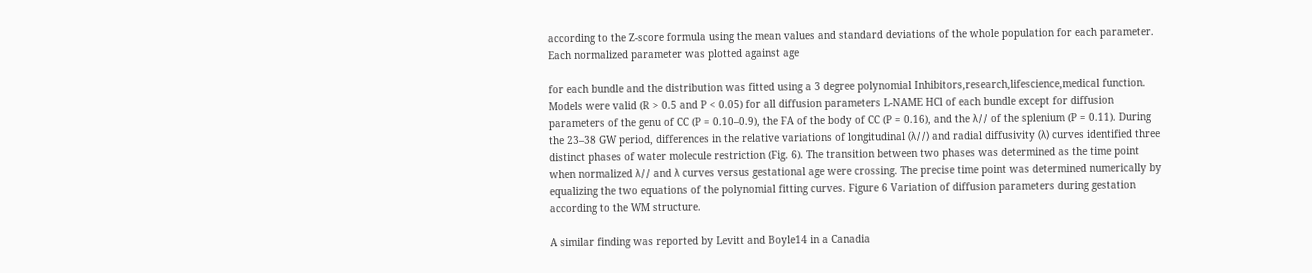according to the Z-score formula using the mean values and standard deviations of the whole population for each parameter. Each normalized parameter was plotted against age

for each bundle and the distribution was fitted using a 3 degree polynomial Inhibitors,research,lifescience,medical function. Models were valid (R > 0.5 and P < 0.05) for all diffusion parameters L-NAME HCl of each bundle except for diffusion parameters of the genu of CC (P = 0.10–0.9), the FA of the body of CC (P = 0.16), and the λ// of the splenium (P = 0.11). During the 23–38 GW period, differences in the relative variations of longitudinal (λ//) and radial diffusivity (λ) curves identified three distinct phases of water molecule restriction (Fig. 6). The transition between two phases was determined as the time point when normalized λ// and λ curves versus gestational age were crossing. The precise time point was determined numerically by equalizing the two equations of the polynomial fitting curves. Figure 6 Variation of diffusion parameters during gestation according to the WM structure.

A similar finding was reported by Levitt and Boyle14 in a Canadia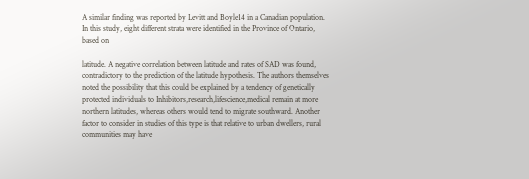A similar finding was reported by Levitt and Boyle14 in a Canadian population. In this study, eight different strata were identified in the Province of Ontario, based on

latitude. A negative correlation between latitude and rates of SAD was found, contradictory to the prediction of the latitude hypothesis. The authors themselves noted the possibility that this could be explained by a tendency of genetically protected individuals to Inhibitors,research,lifescience,medical remain at more northern latitudes, whereas others would tend to migrate southward. Another factor to consider in studies of this type is that relative to urban dwellers, rural communities may have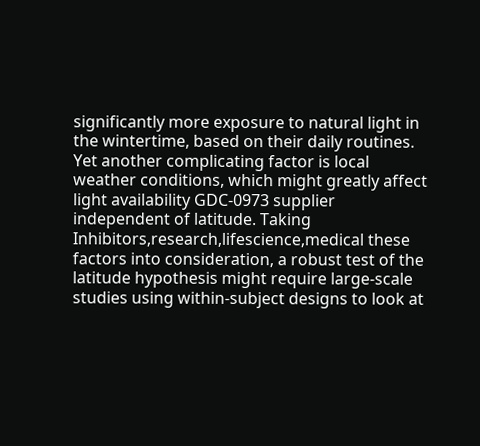significantly more exposure to natural light in the wintertime, based on their daily routines. Yet another complicating factor is local weather conditions, which might greatly affect light availability GDC-0973 supplier independent of latitude. Taking Inhibitors,research,lifescience,medical these factors into consideration, a robust test of the latitude hypothesis might require large-scale studies using within-subject designs to look at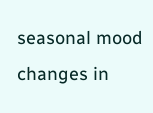seasonal mood changes in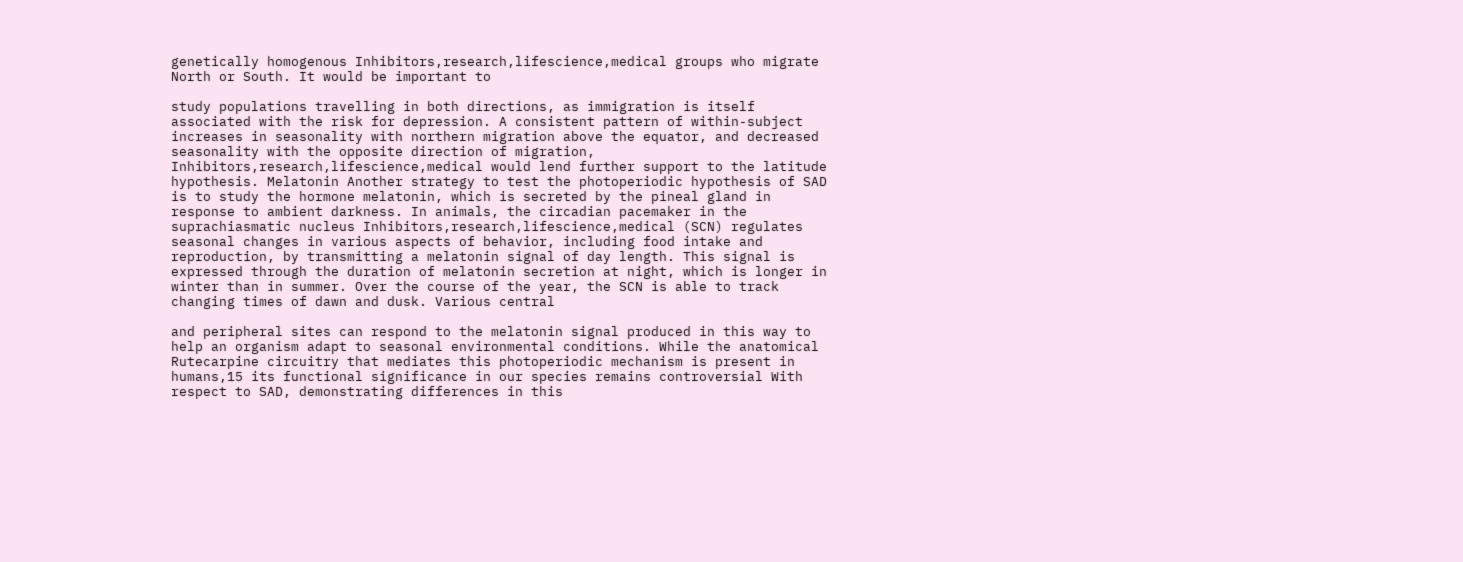genetically homogenous Inhibitors,research,lifescience,medical groups who migrate North or South. It would be important to

study populations travelling in both directions, as immigration is itself associated with the risk for depression. A consistent pattern of within-subject increases in seasonality with northern migration above the equator, and decreased seasonality with the opposite direction of migration, Inhibitors,research,lifescience,medical would lend further support to the latitude hypothesis. Melatonin Another strategy to test the photoperiodic hypothesis of SAD is to study the hormone melatonin, which is secreted by the pineal gland in response to ambient darkness. In animals, the circadian pacemaker in the suprachiasmatic nucleus Inhibitors,research,lifescience,medical (SCN) regulates seasonal changes in various aspects of behavior, including food intake and reproduction, by transmitting a melatonin signal of day length. This signal is expressed through the duration of melatonin secretion at night, which is longer in winter than in summer. Over the course of the year, the SCN is able to track changing times of dawn and dusk. Various central

and peripheral sites can respond to the melatonin signal produced in this way to help an organism adapt to seasonal environmental conditions. While the anatomical Rutecarpine circuitry that mediates this photoperiodic mechanism is present in humans,15 its functional significance in our species remains controversial With respect to SAD, demonstrating differences in this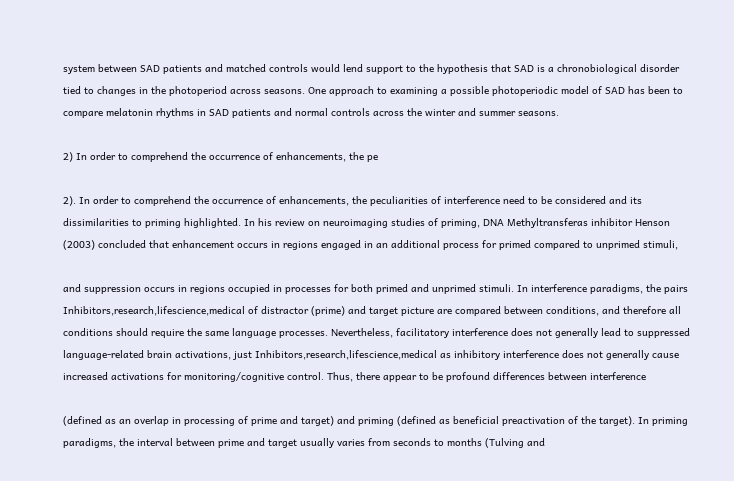system between SAD patients and matched controls would lend support to the hypothesis that SAD is a chronobiological disorder tied to changes in the photoperiod across seasons. One approach to examining a possible photoperiodic model of SAD has been to compare melatonin rhythms in SAD patients and normal controls across the winter and summer seasons.

2) In order to comprehend the occurrence of enhancements, the pe

2). In order to comprehend the occurrence of enhancements, the peculiarities of interference need to be considered and its dissimilarities to priming highlighted. In his review on neuroimaging studies of priming, DNA Methyltransferas inhibitor Henson (2003) concluded that enhancement occurs in regions engaged in an additional process for primed compared to unprimed stimuli,

and suppression occurs in regions occupied in processes for both primed and unprimed stimuli. In interference paradigms, the pairs Inhibitors,research,lifescience,medical of distractor (prime) and target picture are compared between conditions, and therefore all conditions should require the same language processes. Nevertheless, facilitatory interference does not generally lead to suppressed language-related brain activations, just Inhibitors,research,lifescience,medical as inhibitory interference does not generally cause increased activations for monitoring/cognitive control. Thus, there appear to be profound differences between interference

(defined as an overlap in processing of prime and target) and priming (defined as beneficial preactivation of the target). In priming paradigms, the interval between prime and target usually varies from seconds to months (Tulving and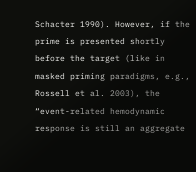Schacter 1990). However, if the prime is presented shortly before the target (like in masked priming paradigms, e.g., Rossell et al. 2003), the “event-related hemodynamic response is still an aggregate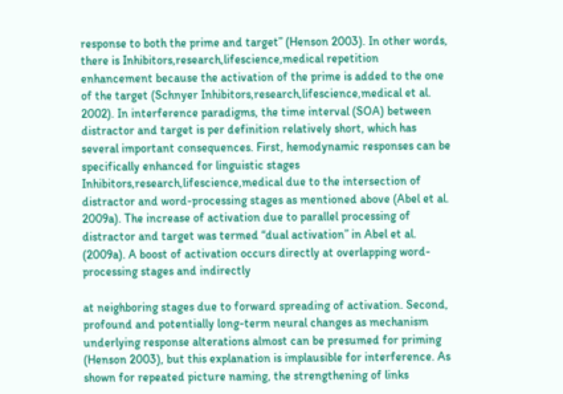response to both the prime and target” (Henson 2003). In other words, there is Inhibitors,research,lifescience,medical repetition enhancement because the activation of the prime is added to the one of the target (Schnyer Inhibitors,research,lifescience,medical et al. 2002). In interference paradigms, the time interval (SOA) between distractor and target is per definition relatively short, which has several important consequences. First, hemodynamic responses can be specifically enhanced for linguistic stages Inhibitors,research,lifescience,medical due to the intersection of distractor and word-processing stages as mentioned above (Abel et al. 2009a). The increase of activation due to parallel processing of distractor and target was termed “dual activation” in Abel et al. (2009a). A boost of activation occurs directly at overlapping word-processing stages and indirectly

at neighboring stages due to forward spreading of activation. Second, profound and potentially long-term neural changes as mechanism underlying response alterations almost can be presumed for priming (Henson 2003), but this explanation is implausible for interference. As shown for repeated picture naming, the strengthening of links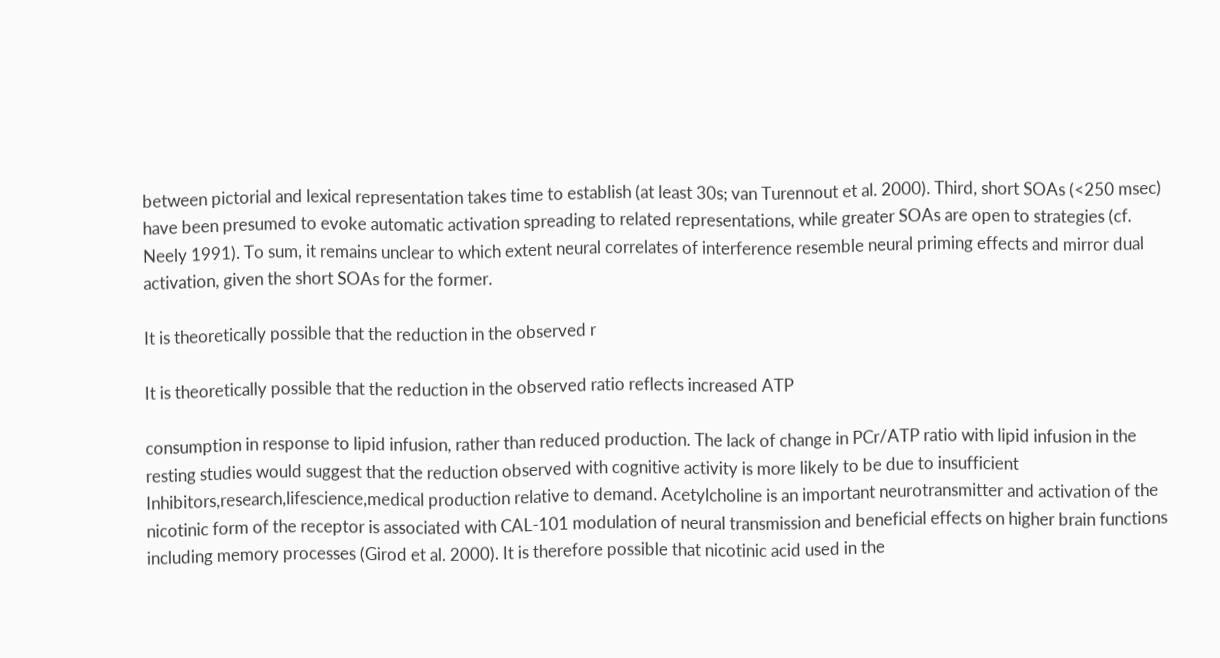between pictorial and lexical representation takes time to establish (at least 30s; van Turennout et al. 2000). Third, short SOAs (<250 msec) have been presumed to evoke automatic activation spreading to related representations, while greater SOAs are open to strategies (cf. Neely 1991). To sum, it remains unclear to which extent neural correlates of interference resemble neural priming effects and mirror dual activation, given the short SOAs for the former.

It is theoretically possible that the reduction in the observed r

It is theoretically possible that the reduction in the observed ratio reflects increased ATP

consumption in response to lipid infusion, rather than reduced production. The lack of change in PCr/ATP ratio with lipid infusion in the resting studies would suggest that the reduction observed with cognitive activity is more likely to be due to insufficient Inhibitors,research,lifescience,medical production relative to demand. Acetylcholine is an important neurotransmitter and activation of the nicotinic form of the receptor is associated with CAL-101 modulation of neural transmission and beneficial effects on higher brain functions including memory processes (Girod et al. 2000). It is therefore possible that nicotinic acid used in the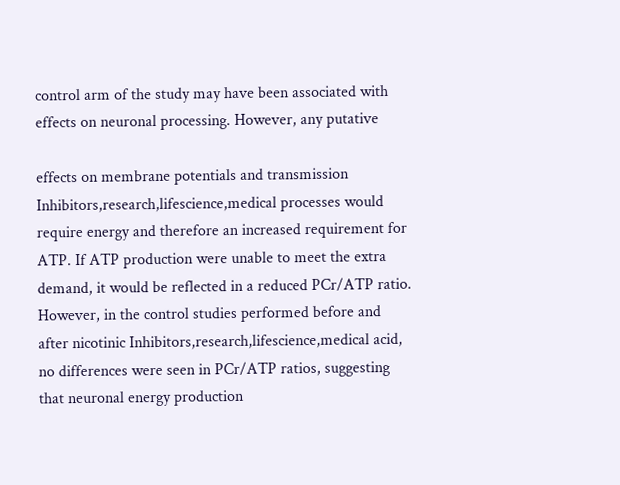control arm of the study may have been associated with effects on neuronal processing. However, any putative

effects on membrane potentials and transmission Inhibitors,research,lifescience,medical processes would require energy and therefore an increased requirement for ATP. If ATP production were unable to meet the extra demand, it would be reflected in a reduced PCr/ATP ratio. However, in the control studies performed before and after nicotinic Inhibitors,research,lifescience,medical acid, no differences were seen in PCr/ATP ratios, suggesting that neuronal energy production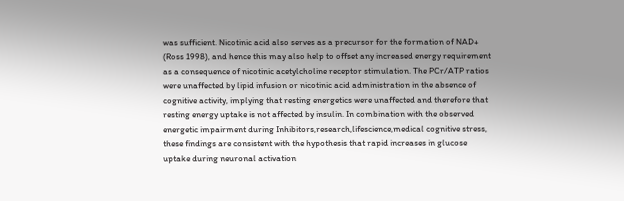was sufficient. Nicotinic acid also serves as a precursor for the formation of NAD+ (Ross 1998), and hence this may also help to offset any increased energy requirement as a consequence of nicotinic acetylcholine receptor stimulation. The PCr/ATP ratios were unaffected by lipid infusion or nicotinic acid administration in the absence of cognitive activity, implying that resting energetics were unaffected and therefore that resting energy uptake is not affected by insulin. In combination with the observed energetic impairment during Inhibitors,research,lifescience,medical cognitive stress, these findings are consistent with the hypothesis that rapid increases in glucose uptake during neuronal activation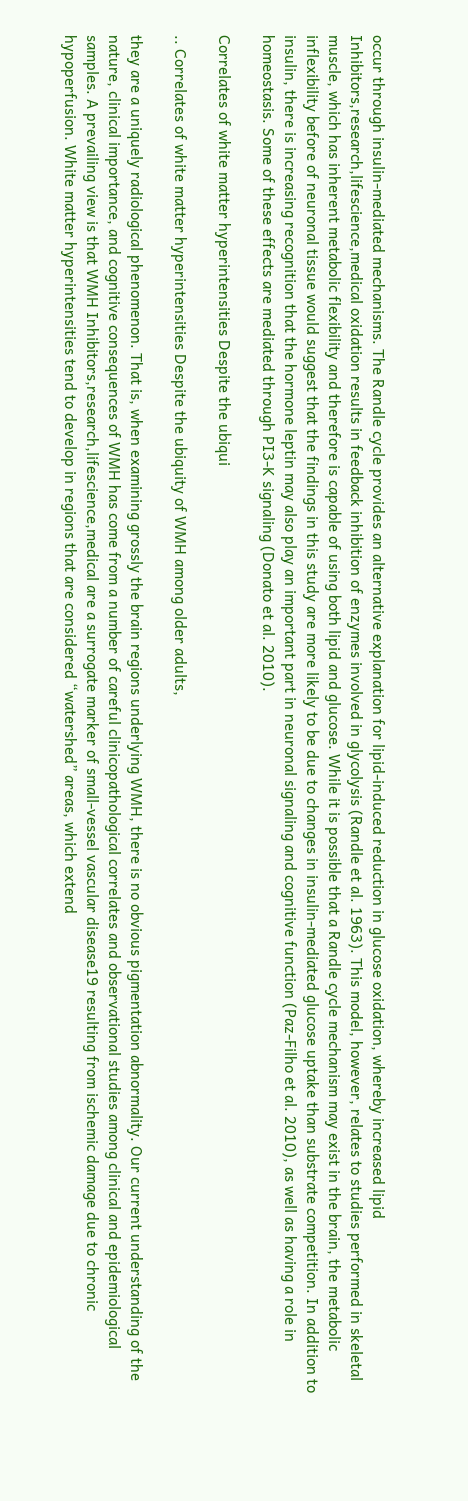occur through insulin-mediated mechanisms. The Randle cycle provides an alternative explanation for lipid-induced reduction in glucose oxidation, whereby increased lipid Inhibitors,research,lifescience,medical oxidation results in feedback inhibition of enzymes involved in glycolysis (Randle et al. 1963). This model, however, relates to studies performed in skeletal muscle, which has inherent metabolic flexibility and therefore is capable of using both lipid and glucose. While it is possible that a Randle cycle mechanism may exist in the brain, the metabolic inflexibility before of neuronal tissue would suggest that the findings in this study are more likely to be due to changes in insulin-mediated glucose uptake than substrate competition. In addition to insulin, there is increasing recognition that the hormone leptin may also play an important part in neuronal signaling and cognitive function (Paz-Filho et al. 2010), as well as having a role in homeostasis. Some of these effects are mediated through PI3-K signaling (Donato et al. 2010).

Correlates of white matter hyperintensities Despite the ubiqui

.. Correlates of white matter hyperintensities Despite the ubiquity of WMH among older adults,

they are a uniquely radiological phenomenon. That is, when examining grossly the brain regions underlying WMH, there is no obvious pigmentation abnormality. Our current understanding of the nature, clinical importance, and cognitive consequences of WMH has come from a number of careful clinicopathological correlates and observational studies among clinical and epidemiological samples. A prevailing view is that WMH Inhibitors,research,lifescience,medical are a surrogate marker of small-vessel vascular disease19 resulting from ischemic damage due to chronic hypoperfusion. White matter hyperintensities tend to develop in regions that are considered “watershed” areas, which extend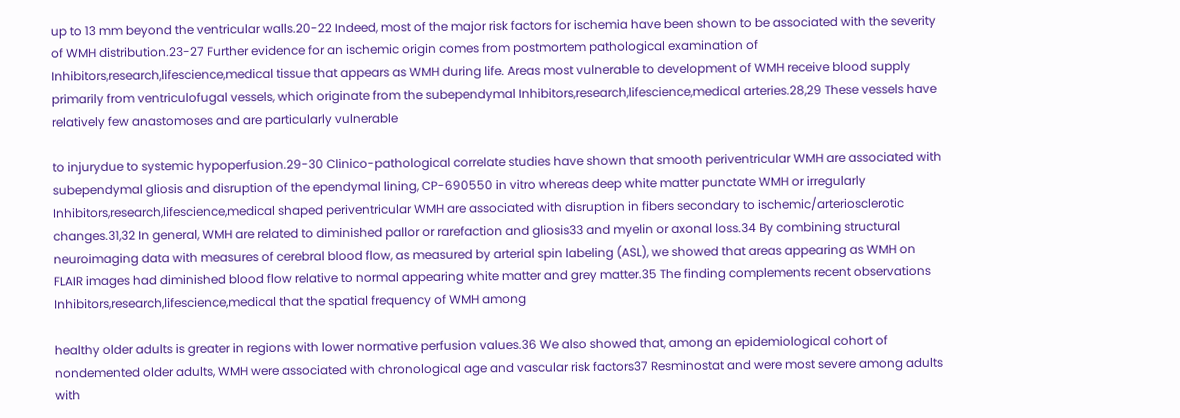up to 13 mm beyond the ventricular walls.20-22 Indeed, most of the major risk factors for ischemia have been shown to be associated with the severity of WMH distribution.23-27 Further evidence for an ischemic origin comes from postmortem pathological examination of Inhibitors,research,lifescience,medical tissue that appears as WMH during life. Areas most vulnerable to development of WMH receive blood supply primarily from ventriculofugal vessels, which originate from the subependymal Inhibitors,research,lifescience,medical arteries.28,29 These vessels have relatively few anastomoses and are particularly vulnerable

to injurydue to systemic hypoperfusion.29-30 Clinico-pathological correlate studies have shown that smooth periventricular WMH are associated with subependymal gliosis and disruption of the ependymal lining, CP-690550 in vitro whereas deep white matter punctate WMH or irregularly Inhibitors,research,lifescience,medical shaped periventricular WMH are associated with disruption in fibers secondary to ischemic/arteriosclerotic changes.31,32 In general, WMH are related to diminished pallor or rarefaction and gliosis33 and myelin or axonal loss.34 By combining structural neuroimaging data with measures of cerebral blood flow, as measured by arterial spin labeling (ASL), we showed that areas appearing as WMH on FLAIR images had diminished blood flow relative to normal appearing white matter and grey matter.35 The finding complements recent observations Inhibitors,research,lifescience,medical that the spatial frequency of WMH among

healthy older adults is greater in regions with lower normative perfusion values.36 We also showed that, among an epidemiological cohort of nondemented older adults, WMH were associated with chronological age and vascular risk factors37 Resminostat and were most severe among adults with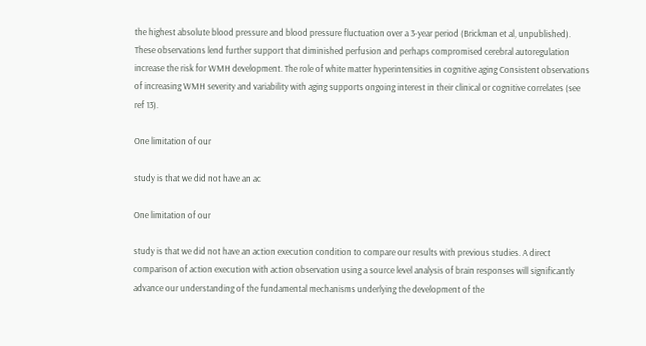the highest absolute blood pressure and blood pressure fluctuation over a 3-year period (Brickman et al, unpublished). These observations lend further support that diminished perfusion and perhaps compromised cerebral autoregulation increase the risk for WMH development. The role of white matter hyperintensities in cognitive aging Consistent observations of increasing WMH severity and variability with aging supports ongoing interest in their clinical or cognitive correlates (see ref 13).

One limitation of our

study is that we did not have an ac

One limitation of our

study is that we did not have an action execution condition to compare our results with previous studies. A direct comparison of action execution with action observation using a source level analysis of brain responses will significantly advance our understanding of the fundamental mechanisms underlying the development of the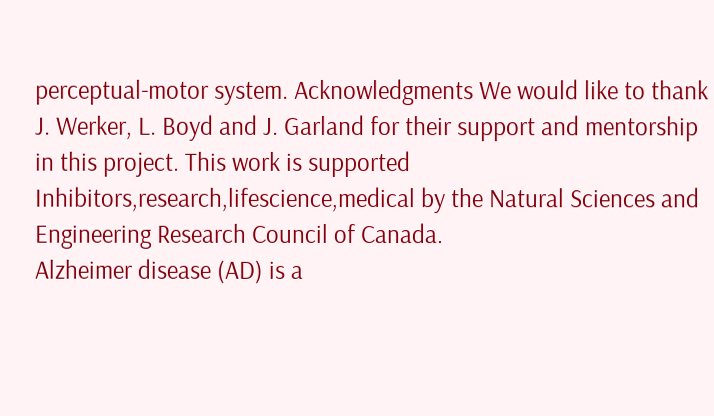perceptual-motor system. Acknowledgments We would like to thank J. Werker, L. Boyd and J. Garland for their support and mentorship in this project. This work is supported Inhibitors,research,lifescience,medical by the Natural Sciences and Engineering Research Council of Canada.
Alzheimer disease (AD) is a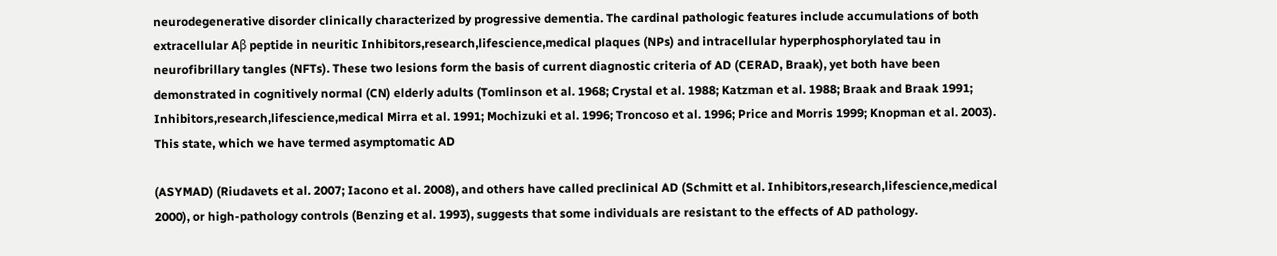neurodegenerative disorder clinically characterized by progressive dementia. The cardinal pathologic features include accumulations of both extracellular Aβ peptide in neuritic Inhibitors,research,lifescience,medical plaques (NPs) and intracellular hyperphosphorylated tau in neurofibrillary tangles (NFTs). These two lesions form the basis of current diagnostic criteria of AD (CERAD, Braak), yet both have been demonstrated in cognitively normal (CN) elderly adults (Tomlinson et al. 1968; Crystal et al. 1988; Katzman et al. 1988; Braak and Braak 1991; Inhibitors,research,lifescience,medical Mirra et al. 1991; Mochizuki et al. 1996; Troncoso et al. 1996; Price and Morris 1999; Knopman et al. 2003). This state, which we have termed asymptomatic AD

(ASYMAD) (Riudavets et al. 2007; Iacono et al. 2008), and others have called preclinical AD (Schmitt et al. Inhibitors,research,lifescience,medical 2000), or high-pathology controls (Benzing et al. 1993), suggests that some individuals are resistant to the effects of AD pathology.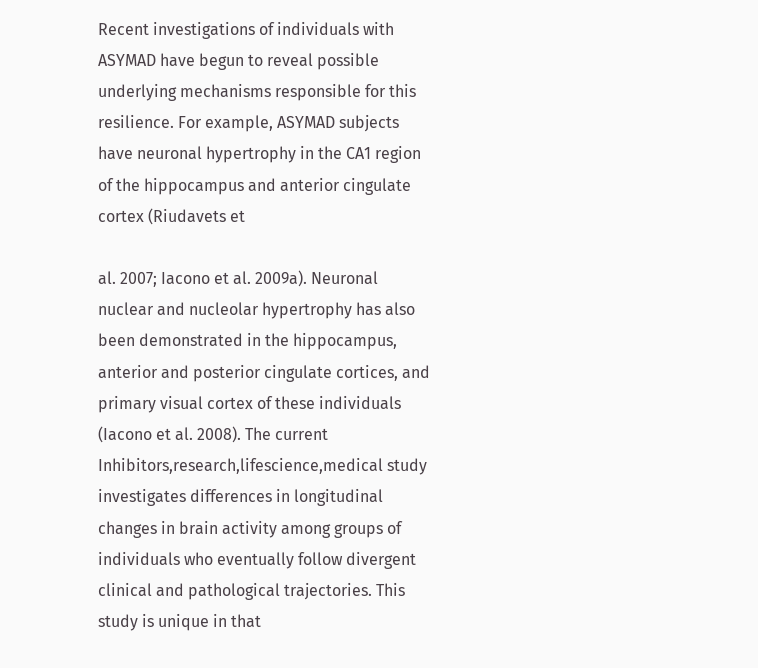Recent investigations of individuals with ASYMAD have begun to reveal possible underlying mechanisms responsible for this resilience. For example, ASYMAD subjects have neuronal hypertrophy in the CA1 region of the hippocampus and anterior cingulate cortex (Riudavets et

al. 2007; Iacono et al. 2009a). Neuronal nuclear and nucleolar hypertrophy has also been demonstrated in the hippocampus, anterior and posterior cingulate cortices, and primary visual cortex of these individuals (Iacono et al. 2008). The current Inhibitors,research,lifescience,medical study investigates differences in longitudinal changes in brain activity among groups of individuals who eventually follow divergent clinical and pathological trajectories. This study is unique in that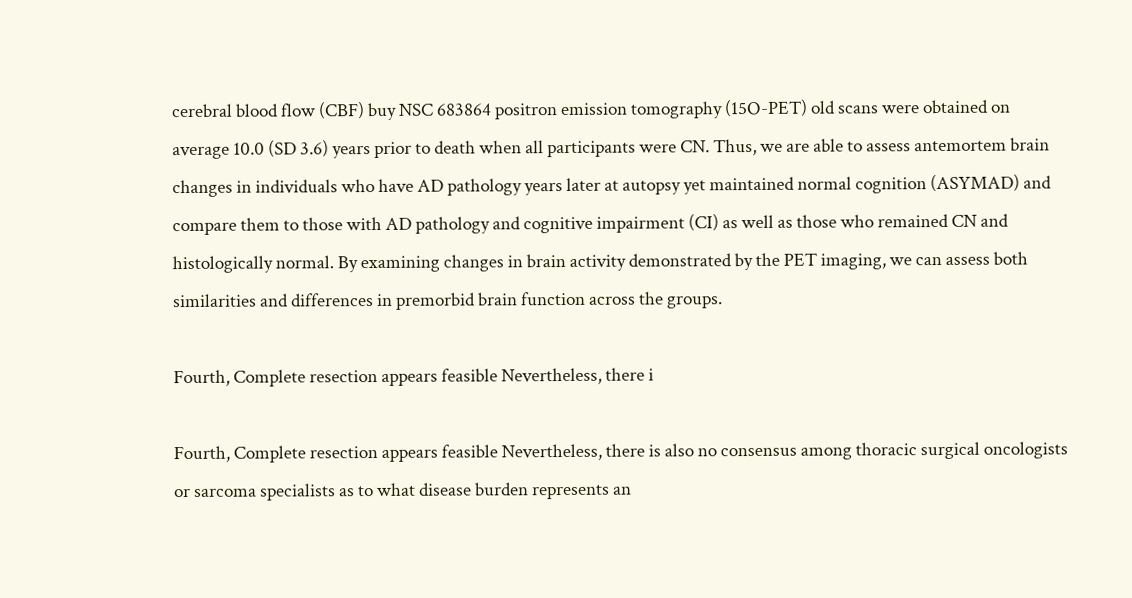cerebral blood flow (CBF) buy NSC 683864 positron emission tomography (15O-PET) old scans were obtained on average 10.0 (SD 3.6) years prior to death when all participants were CN. Thus, we are able to assess antemortem brain changes in individuals who have AD pathology years later at autopsy yet maintained normal cognition (ASYMAD) and compare them to those with AD pathology and cognitive impairment (CI) as well as those who remained CN and histologically normal. By examining changes in brain activity demonstrated by the PET imaging, we can assess both similarities and differences in premorbid brain function across the groups.

Fourth, Complete resection appears feasible Nevertheless, there i

Fourth, Complete resection appears feasible Nevertheless, there is also no consensus among thoracic surgical oncologists or sarcoma specialists as to what disease burden represents an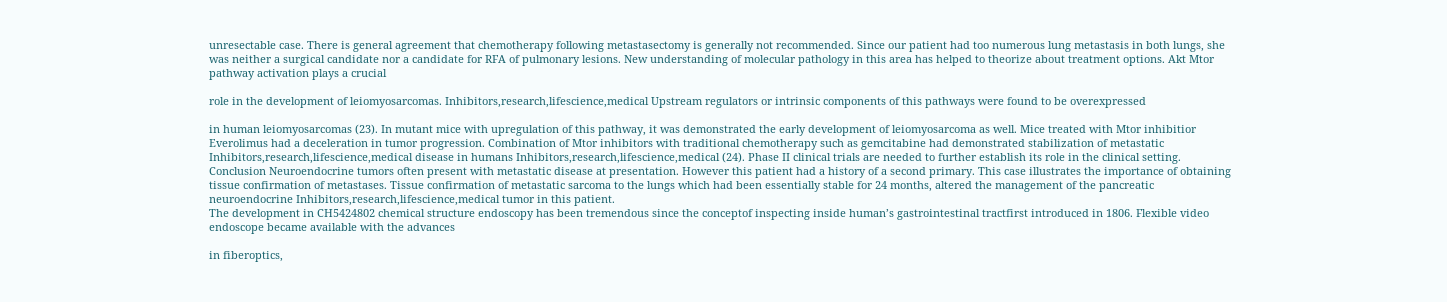unresectable case. There is general agreement that chemotherapy following metastasectomy is generally not recommended. Since our patient had too numerous lung metastasis in both lungs, she was neither a surgical candidate nor a candidate for RFA of pulmonary lesions. New understanding of molecular pathology in this area has helped to theorize about treatment options. Akt Mtor pathway activation plays a crucial

role in the development of leiomyosarcomas. Inhibitors,research,lifescience,medical Upstream regulators or intrinsic components of this pathways were found to be overexpressed

in human leiomyosarcomas (23). In mutant mice with upregulation of this pathway, it was demonstrated the early development of leiomyosarcoma as well. Mice treated with Mtor inhibitior Everolimus had a deceleration in tumor progression. Combination of Mtor inhibitors with traditional chemotherapy such as gemcitabine had demonstrated stabilization of metastatic Inhibitors,research,lifescience,medical disease in humans Inhibitors,research,lifescience,medical (24). Phase II clinical trials are needed to further establish its role in the clinical setting. Conclusion Neuroendocrine tumors often present with metastatic disease at presentation. However this patient had a history of a second primary. This case illustrates the importance of obtaining tissue confirmation of metastases. Tissue confirmation of metastatic sarcoma to the lungs which had been essentially stable for 24 months, altered the management of the pancreatic neuroendocrine Inhibitors,research,lifescience,medical tumor in this patient.
The development in CH5424802 chemical structure endoscopy has been tremendous since the conceptof inspecting inside human’s gastrointestinal tractfirst introduced in 1806. Flexible video endoscope became available with the advances

in fiberoptics,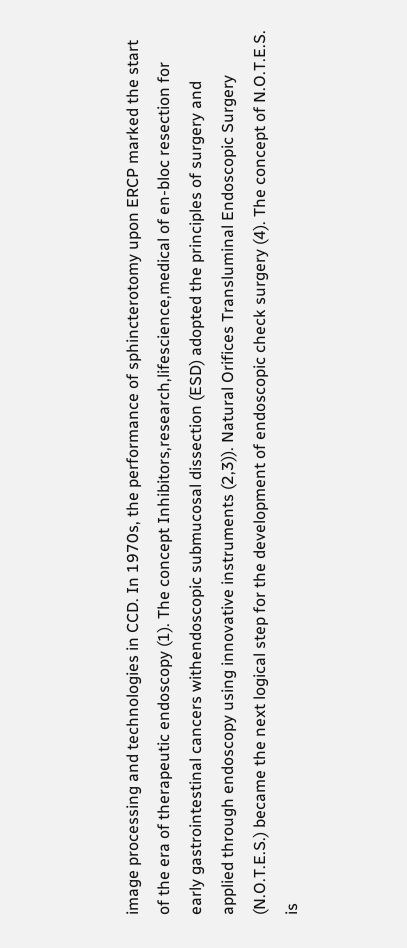image processing and technologies in CCD. In 1970s, the performance of sphincterotomy upon ERCP marked the start of the era of therapeutic endoscopy (1). The concept Inhibitors,research,lifescience,medical of en-bloc resection for early gastrointestinal cancers withendoscopic submucosal dissection (ESD) adopted the principles of surgery and applied through endoscopy using innovative instruments (2,3)). Natural Orifices Transluminal Endoscopic Surgery (N.O.T.E.S.) became the next logical step for the development of endoscopic check surgery (4). The concept of N.O.T.E.S. is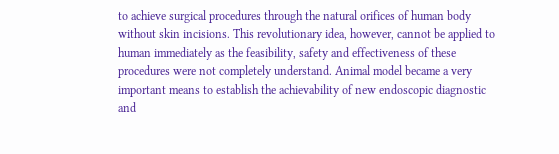to achieve surgical procedures through the natural orifices of human body without skin incisions. This revolutionary idea, however, cannot be applied to human immediately as the feasibility, safety and effectiveness of these procedures were not completely understand. Animal model became a very important means to establish the achievability of new endoscopic diagnostic and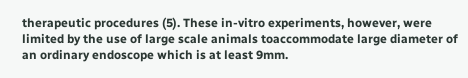therapeutic procedures (5). These in-vitro experiments, however, were limited by the use of large scale animals toaccommodate large diameter of an ordinary endoscope which is at least 9mm.